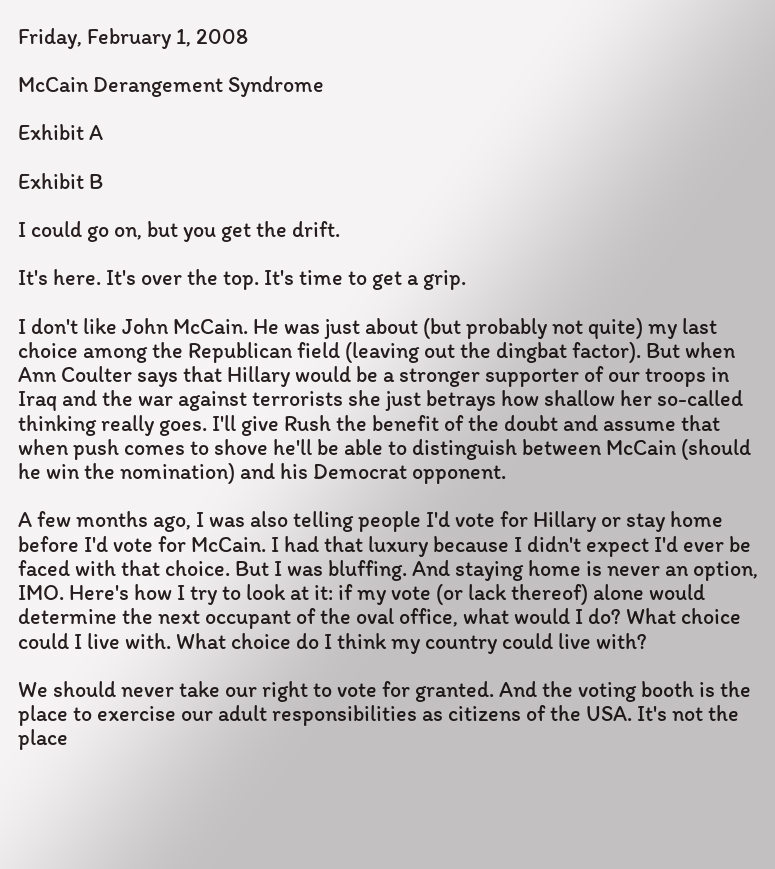Friday, February 1, 2008

McCain Derangement Syndrome

Exhibit A

Exhibit B

I could go on, but you get the drift.

It's here. It's over the top. It's time to get a grip.

I don't like John McCain. He was just about (but probably not quite) my last choice among the Republican field (leaving out the dingbat factor). But when Ann Coulter says that Hillary would be a stronger supporter of our troops in Iraq and the war against terrorists she just betrays how shallow her so-called thinking really goes. I'll give Rush the benefit of the doubt and assume that when push comes to shove he'll be able to distinguish between McCain (should he win the nomination) and his Democrat opponent.

A few months ago, I was also telling people I'd vote for Hillary or stay home before I'd vote for McCain. I had that luxury because I didn't expect I'd ever be faced with that choice. But I was bluffing. And staying home is never an option, IMO. Here's how I try to look at it: if my vote (or lack thereof) alone would determine the next occupant of the oval office, what would I do? What choice could I live with. What choice do I think my country could live with?

We should never take our right to vote for granted. And the voting booth is the place to exercise our adult responsibilities as citizens of the USA. It's not the place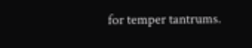for temper tantrums.